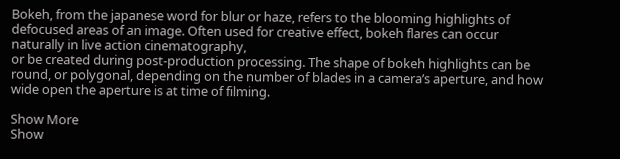Bokeh, from the japanese word for blur or haze, refers to the blooming highlights of defocused areas of an image. Often used for creative effect, bokeh flares can occur naturally in live action cinematography,
or be created during post-production processing. The shape of bokeh highlights can be round, or polygonal, depending on the number of blades in a camera’s aperture, and how wide open the aperture is at time of filming.

Show More
Show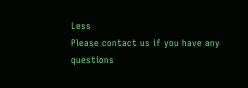Less
Please contact us if you have any questions